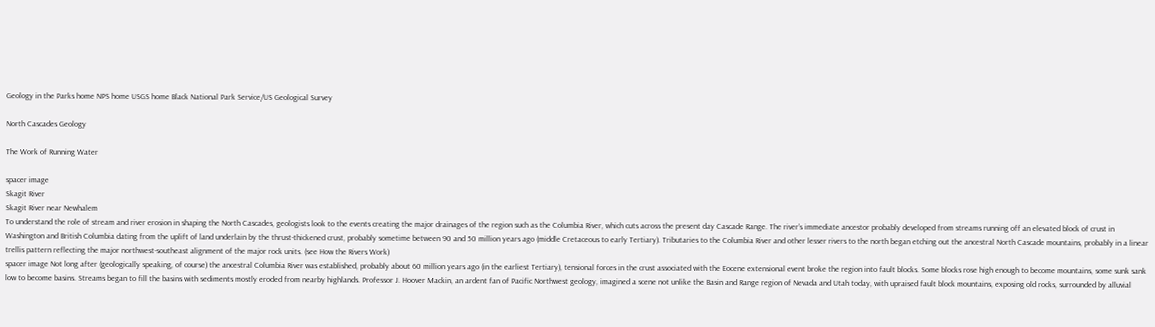Geology in the Parks home NPS home USGS home Black National Park Service/US Geological Survey

North Cascades Geology

The Work of Running Water

spacer image
Skagit River
Skagit River near Newhalem
To understand the role of stream and river erosion in shaping the North Cascades, geologists look to the events creating the major drainages of the region such as the Columbia River, which cuts across the present day Cascade Range. The river’s immediate ancestor probably developed from streams running off an elevated block of crust in Washington and British Columbia dating from the uplift of land underlain by the thrust-thickened crust, probably sometime between 90 and 50 million years ago (middle Cretaceous to early Tertiary). Tributaries to the Columbia River and other lesser rivers to the north began etching out the ancestral North Cascade mountains, probably in a linear trellis pattern reflecting the major northwest-southeast alignment of the major rock units. (see How the Rivers Work)
spacer image Not long after (geologically speaking, of course) the ancestral Columbia River was established, probably about 60 million years ago (in the earliest Tertiary), tensional forces in the crust associated with the Eocene extensional event broke the region into fault blocks. Some blocks rose high enough to become mountains, some sunk sank low to become basins. Streams began to fill the basins with sediments mostly eroded from nearby highlands. Professor J. Hoover Mackin, an ardent fan of Pacific Northwest geology, imagined a scene not unlike the Basin and Range region of Nevada and Utah today, with upraised fault block mountains, exposing old rocks, surrounded by alluvial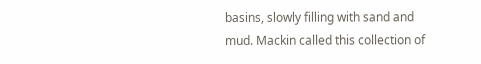basins, slowly filling with sand and mud. Mackin called this collection of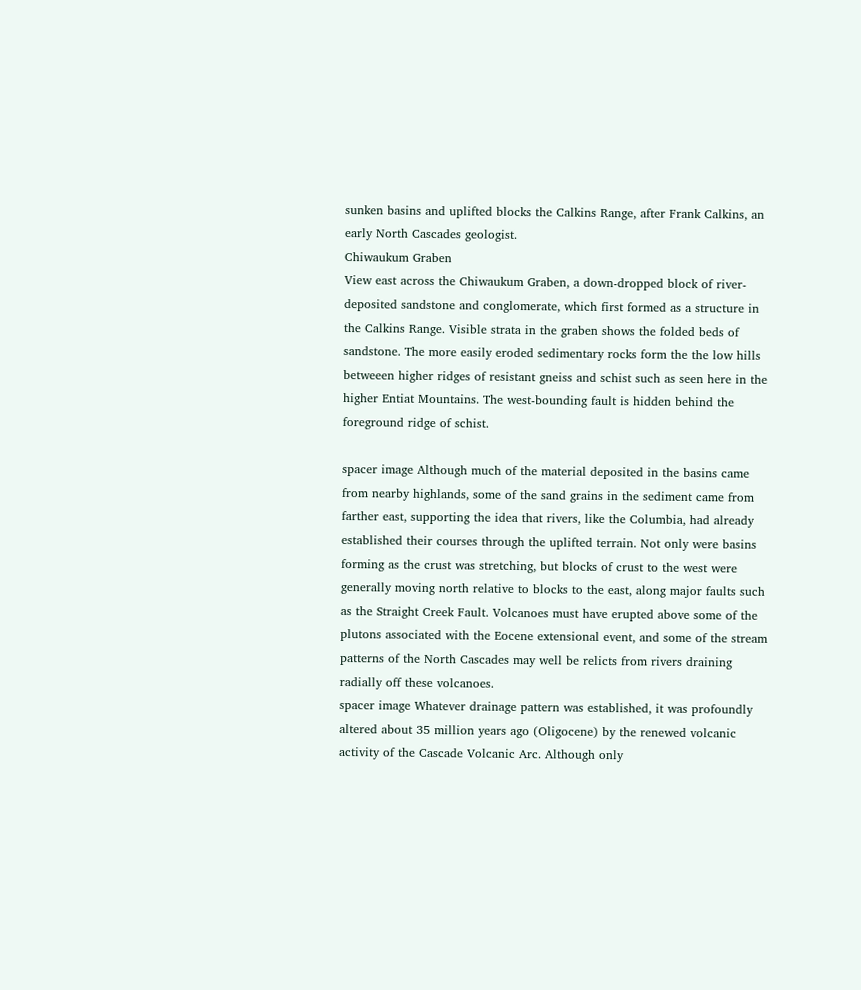sunken basins and uplifted blocks the Calkins Range, after Frank Calkins, an early North Cascades geologist.
Chiwaukum Graben
View east across the Chiwaukum Graben, a down-dropped block of river-deposited sandstone and conglomerate, which first formed as a structure in the Calkins Range. Visible strata in the graben shows the folded beds of sandstone. The more easily eroded sedimentary rocks form the the low hills betweeen higher ridges of resistant gneiss and schist such as seen here in the higher Entiat Mountains. The west-bounding fault is hidden behind the foreground ridge of schist.

spacer image Although much of the material deposited in the basins came from nearby highlands, some of the sand grains in the sediment came from farther east, supporting the idea that rivers, like the Columbia, had already established their courses through the uplifted terrain. Not only were basins forming as the crust was stretching, but blocks of crust to the west were generally moving north relative to blocks to the east, along major faults such as the Straight Creek Fault. Volcanoes must have erupted above some of the plutons associated with the Eocene extensional event, and some of the stream patterns of the North Cascades may well be relicts from rivers draining radially off these volcanoes.
spacer image Whatever drainage pattern was established, it was profoundly altered about 35 million years ago (Oligocene) by the renewed volcanic activity of the Cascade Volcanic Arc. Although only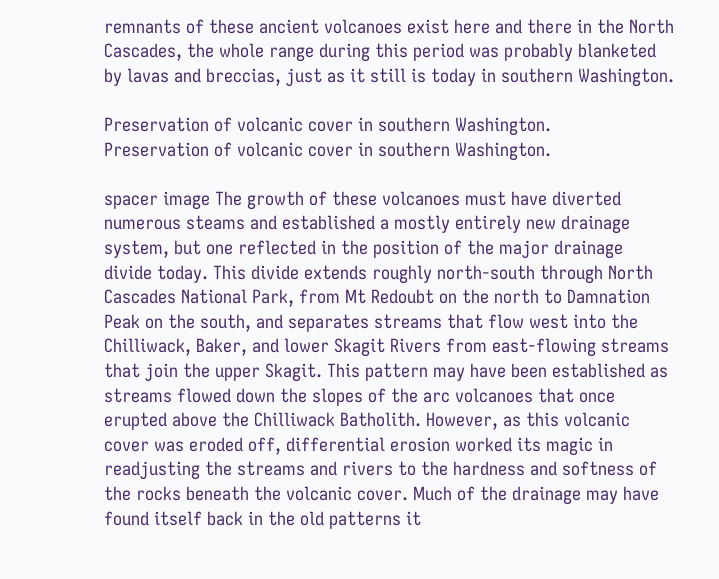remnants of these ancient volcanoes exist here and there in the North Cascades, the whole range during this period was probably blanketed by lavas and breccias, just as it still is today in southern Washington.

Preservation of volcanic cover in southern Washington.
Preservation of volcanic cover in southern Washington.

spacer image The growth of these volcanoes must have diverted numerous steams and established a mostly entirely new drainage system, but one reflected in the position of the major drainage divide today. This divide extends roughly north-south through North Cascades National Park, from Mt Redoubt on the north to Damnation Peak on the south, and separates streams that flow west into the Chilliwack, Baker, and lower Skagit Rivers from east-flowing streams that join the upper Skagit. This pattern may have been established as streams flowed down the slopes of the arc volcanoes that once erupted above the Chilliwack Batholith. However, as this volcanic cover was eroded off, differential erosion worked its magic in readjusting the streams and rivers to the hardness and softness of the rocks beneath the volcanic cover. Much of the drainage may have found itself back in the old patterns it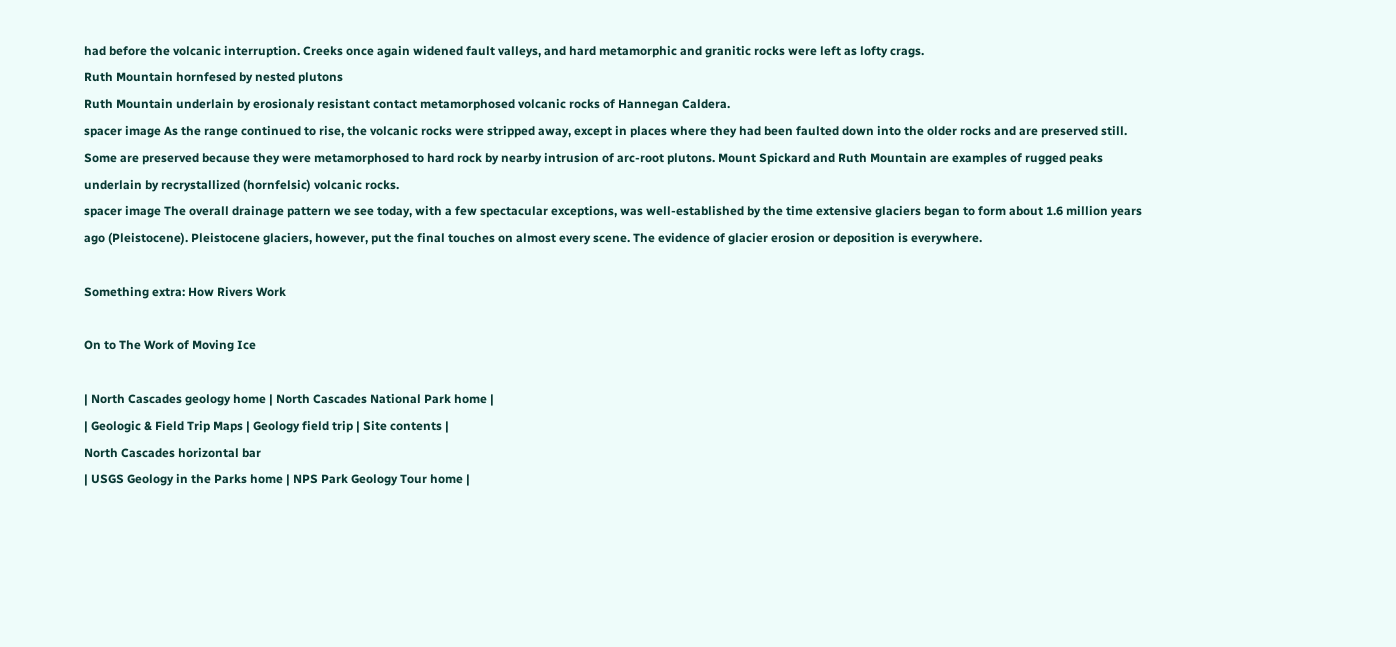had before the volcanic interruption. Creeks once again widened fault valleys, and hard metamorphic and granitic rocks were left as lofty crags.
Ruth Mountain hornfesed by nested plutons
Ruth Mountain underlain by erosionaly resistant contact metamorphosed volcanic rocks of Hannegan Caldera.
spacer image As the range continued to rise, the volcanic rocks were stripped away, except in places where they had been faulted down into the older rocks and are preserved still. Some are preserved because they were metamorphosed to hard rock by nearby intrusion of arc-root plutons. Mount Spickard and Ruth Mountain are examples of rugged peaks underlain by recrystallized (hornfelsic) volcanic rocks.
spacer image The overall drainage pattern we see today, with a few spectacular exceptions, was well-established by the time extensive glaciers began to form about 1.6 million years ago (Pleistocene). Pleistocene glaciers, however, put the final touches on almost every scene. The evidence of glacier erosion or deposition is everywhere.

Something extra: How Rivers Work

On to The Work of Moving Ice

| North Cascades geology home | North Cascades National Park home |
| Geologic & Field Trip Maps | Geology field trip | Site contents |
North Cascades horizontal bar
| USGS Geology in the Parks home | NPS Park Geology Tour home |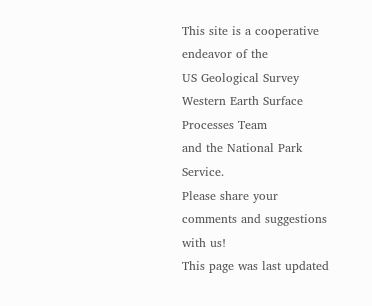This site is a cooperative endeavor of the
US Geological Survey Western Earth Surface Processes Team
and the National Park Service.
Please share your comments and suggestions with us!
This page was last updated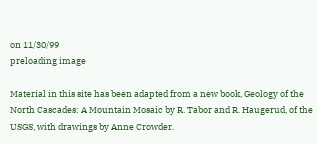on 11/30/99
preloading image

Material in this site has been adapted from a new book, Geology of the North Cascades: A Mountain Mosaic by R. Tabor and R. Haugerud, of the USGS, with drawings by Anne Crowder.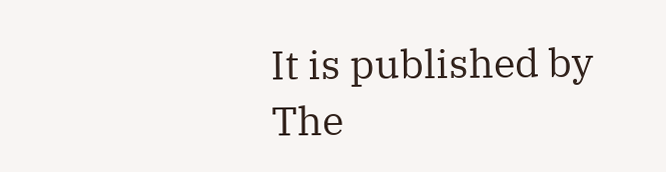It is published by The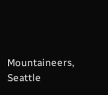Mountaineers, Seattle